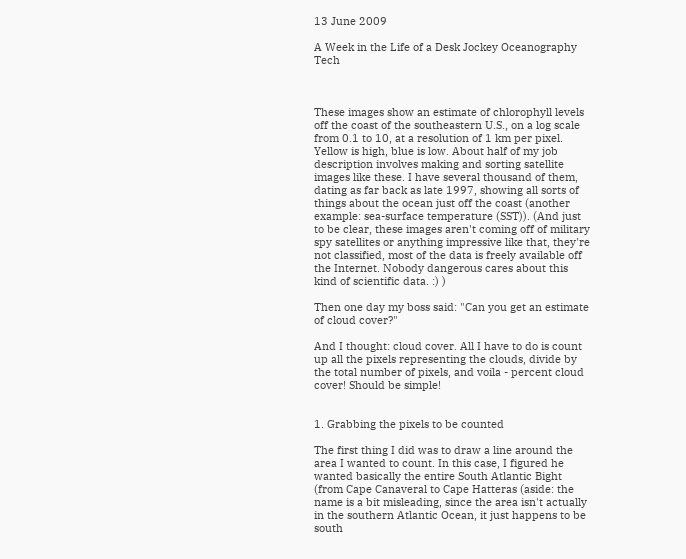13 June 2009

A Week in the Life of a Desk Jockey Oceanography Tech



These images show an estimate of chlorophyll levels off the coast of the southeastern U.S., on a log scale from 0.1 to 10, at a resolution of 1 km per pixel. Yellow is high, blue is low. About half of my job description involves making and sorting satellite images like these. I have several thousand of them, dating as far back as late 1997, showing all sorts of things about the ocean just off the coast (another example: sea-surface temperature (SST)). (And just to be clear, these images aren't coming off of military spy satellites or anything impressive like that, they're not classified, most of the data is freely available off the Internet. Nobody dangerous cares about this kind of scientific data. :) )

Then one day my boss said: "Can you get an estimate of cloud cover?"

And I thought: cloud cover. All I have to do is count up all the pixels representing the clouds, divide by the total number of pixels, and voila - percent cloud cover! Should be simple!


1. Grabbing the pixels to be counted

The first thing I did was to draw a line around the area I wanted to count. In this case, I figured he wanted basically the entire South Atlantic Bight (from Cape Canaveral to Cape Hatteras (aside: the name is a bit misleading, since the area isn't actually in the southern Atlantic Ocean, it just happens to be south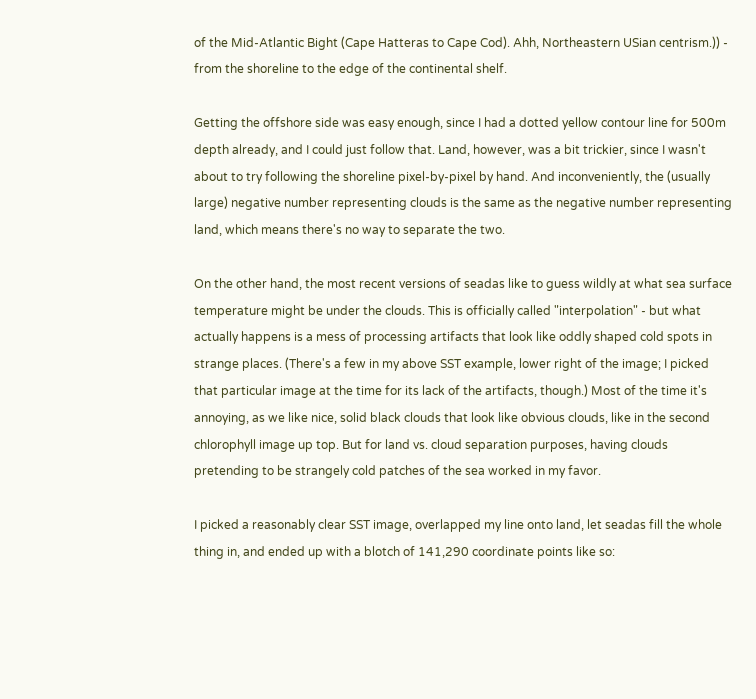of the Mid-Atlantic Bight (Cape Hatteras to Cape Cod). Ahh, Northeastern USian centrism.)) - from the shoreline to the edge of the continental shelf.

Getting the offshore side was easy enough, since I had a dotted yellow contour line for 500m depth already, and I could just follow that. Land, however, was a bit trickier, since I wasn't about to try following the shoreline pixel-by-pixel by hand. And inconveniently, the (usually large) negative number representing clouds is the same as the negative number representing land, which means there's no way to separate the two.

On the other hand, the most recent versions of seadas like to guess wildly at what sea surface temperature might be under the clouds. This is officially called "interpolation" - but what actually happens is a mess of processing artifacts that look like oddly shaped cold spots in strange places. (There's a few in my above SST example, lower right of the image; I picked that particular image at the time for its lack of the artifacts, though.) Most of the time it's annoying, as we like nice, solid black clouds that look like obvious clouds, like in the second chlorophyll image up top. But for land vs. cloud separation purposes, having clouds pretending to be strangely cold patches of the sea worked in my favor.

I picked a reasonably clear SST image, overlapped my line onto land, let seadas fill the whole thing in, and ended up with a blotch of 141,290 coordinate points like so: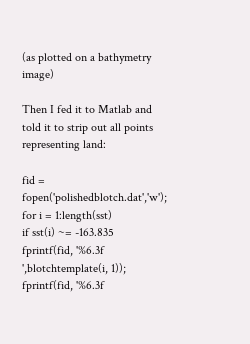(as plotted on a bathymetry image)

Then I fed it to Matlab and told it to strip out all points representing land:

fid = fopen('polishedblotch.dat','w');
for i = 1:length(sst)
if sst(i) ~= -163.835
fprintf(fid, '%6.3f ',blotchtemplate(i, 1));
fprintf(fid, '%6.3f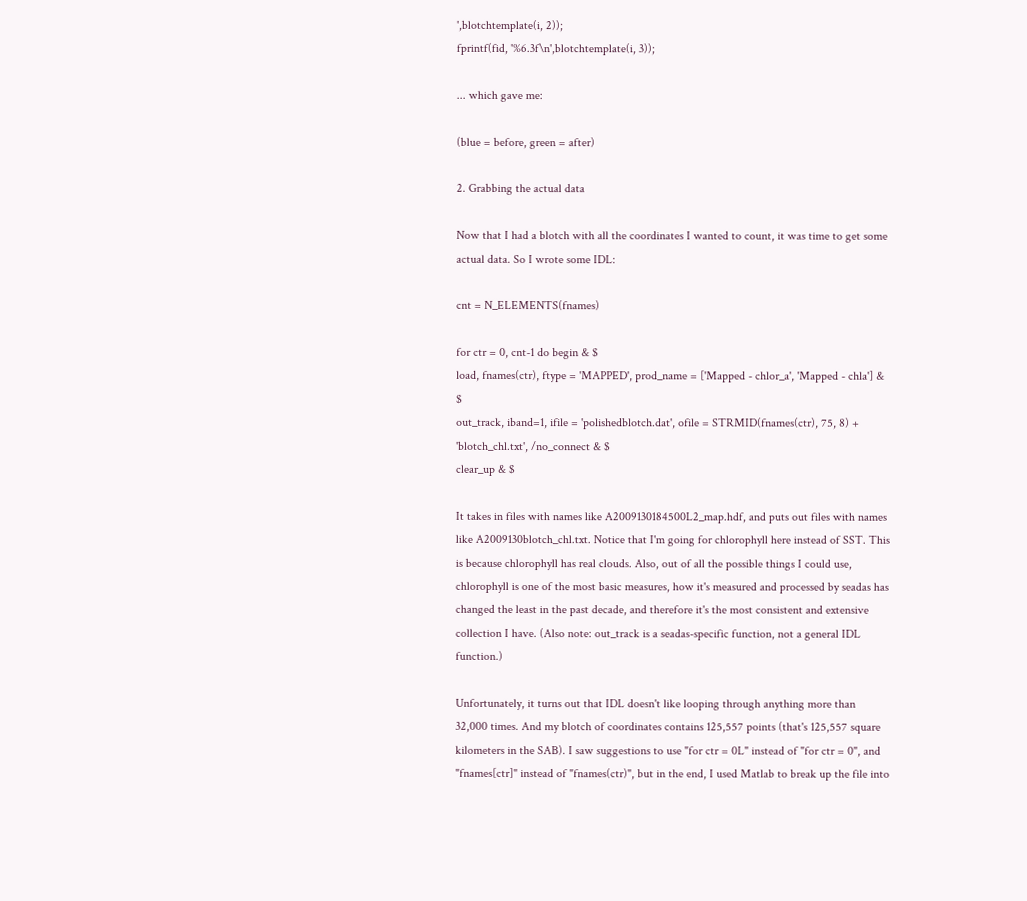',blotchtemplate(i, 2));
fprintf(fid, '%6.3f\n',blotchtemplate(i, 3));

... which gave me:

(blue = before, green = after)

2. Grabbing the actual data

Now that I had a blotch with all the coordinates I wanted to count, it was time to get some actual data. So I wrote some IDL:

cnt = N_ELEMENTS(fnames)

for ctr = 0, cnt-1 do begin & $
load, fnames(ctr), ftype = 'MAPPED', prod_name = ['Mapped - chlor_a', 'Mapped - chla'] & $
out_track, iband=1, ifile = 'polishedblotch.dat', ofile = STRMID(fnames(ctr), 75, 8) + 'blotch_chl.txt', /no_connect & $
clear_up & $

It takes in files with names like A2009130184500L2_map.hdf, and puts out files with names like A2009130blotch_chl.txt. Notice that I'm going for chlorophyll here instead of SST. This is because chlorophyll has real clouds. Also, out of all the possible things I could use, chlorophyll is one of the most basic measures, how it's measured and processed by seadas has changed the least in the past decade, and therefore it's the most consistent and extensive collection I have. (Also note: out_track is a seadas-specific function, not a general IDL function.)

Unfortunately, it turns out that IDL doesn't like looping through anything more than 32,000 times. And my blotch of coordinates contains 125,557 points (that's 125,557 square kilometers in the SAB). I saw suggestions to use "for ctr = 0L" instead of "for ctr = 0", and "fnames[ctr]" instead of "fnames(ctr)", but in the end, I used Matlab to break up the file into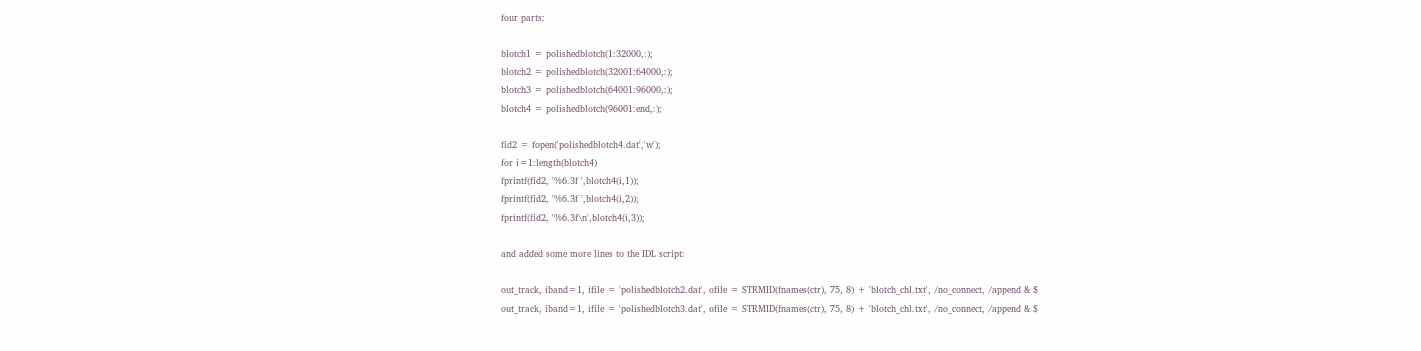four parts:

blotch1 = polishedblotch(1:32000,:);
blotch2 = polishedblotch(32001:64000,:);
blotch3 = polishedblotch(64001:96000,:);
blotch4 = polishedblotch(96001:end,:);

fid2 = fopen('polishedblotch4.dat','w');
for i=1:length(blotch4)
fprintf(fid2, '%6.3f ',blotch4(i,1));
fprintf(fid2, '%6.3f ',blotch4(i,2));
fprintf(fid2, '%6.3f\n',blotch4(i,3));

and added some more lines to the IDL script:

out_track, iband=1, ifile = 'polishedblotch2.dat', ofile = STRMID(fnames(ctr), 75, 8) + 'blotch_chl.txt', /no_connect, /append & $
out_track, iband=1, ifile = 'polishedblotch3.dat', ofile = STRMID(fnames(ctr), 75, 8) + 'blotch_chl.txt', /no_connect, /append & $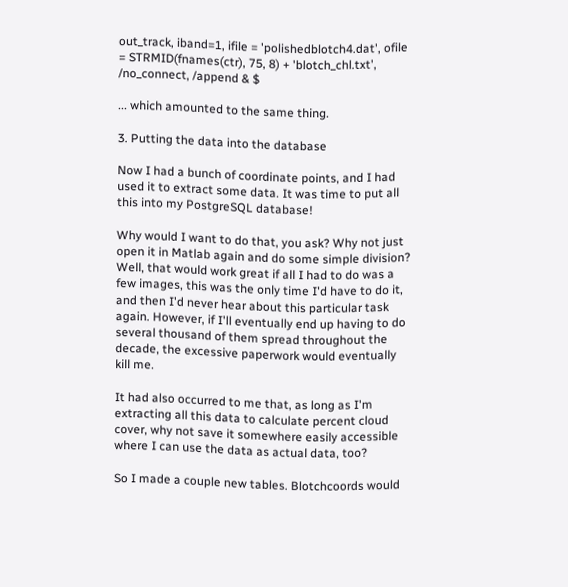out_track, iband=1, ifile = 'polishedblotch4.dat', ofile = STRMID(fnames(ctr), 75, 8) + 'blotch_chl.txt', /no_connect, /append & $

... which amounted to the same thing.

3. Putting the data into the database

Now I had a bunch of coordinate points, and I had used it to extract some data. It was time to put all this into my PostgreSQL database!

Why would I want to do that, you ask? Why not just open it in Matlab again and do some simple division? Well, that would work great if all I had to do was a few images, this was the only time I'd have to do it, and then I'd never hear about this particular task again. However, if I'll eventually end up having to do several thousand of them spread throughout the decade, the excessive paperwork would eventually kill me.

It had also occurred to me that, as long as I'm extracting all this data to calculate percent cloud cover, why not save it somewhere easily accessible where I can use the data as actual data, too?

So I made a couple new tables. Blotchcoords would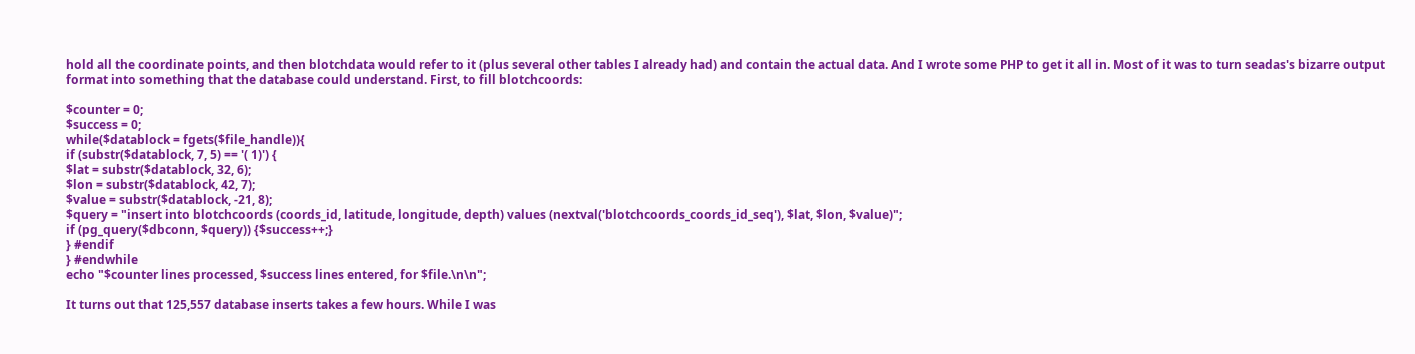hold all the coordinate points, and then blotchdata would refer to it (plus several other tables I already had) and contain the actual data. And I wrote some PHP to get it all in. Most of it was to turn seadas's bizarre output format into something that the database could understand. First, to fill blotchcoords:

$counter = 0;
$success = 0;
while($datablock = fgets($file_handle)){
if (substr($datablock, 7, 5) == '( 1)') {
$lat = substr($datablock, 32, 6);
$lon = substr($datablock, 42, 7);
$value = substr($datablock, -21, 8);
$query = "insert into blotchcoords (coords_id, latitude, longitude, depth) values (nextval('blotchcoords_coords_id_seq'), $lat, $lon, $value)";
if (pg_query($dbconn, $query)) {$success++;}
} #endif
} #endwhile
echo "$counter lines processed, $success lines entered, for $file.\n\n";

It turns out that 125,557 database inserts takes a few hours. While I was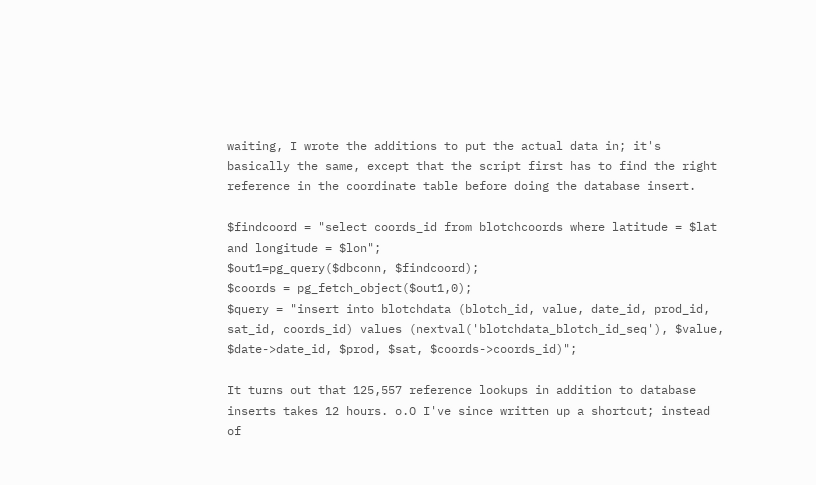waiting, I wrote the additions to put the actual data in; it's basically the same, except that the script first has to find the right reference in the coordinate table before doing the database insert.

$findcoord = "select coords_id from blotchcoords where latitude = $lat and longitude = $lon";
$out1=pg_query($dbconn, $findcoord);
$coords = pg_fetch_object($out1,0);
$query = "insert into blotchdata (blotch_id, value, date_id, prod_id, sat_id, coords_id) values (nextval('blotchdata_blotch_id_seq'), $value, $date->date_id, $prod, $sat, $coords->coords_id)";

It turns out that 125,557 reference lookups in addition to database inserts takes 12 hours. o.O I've since written up a shortcut; instead of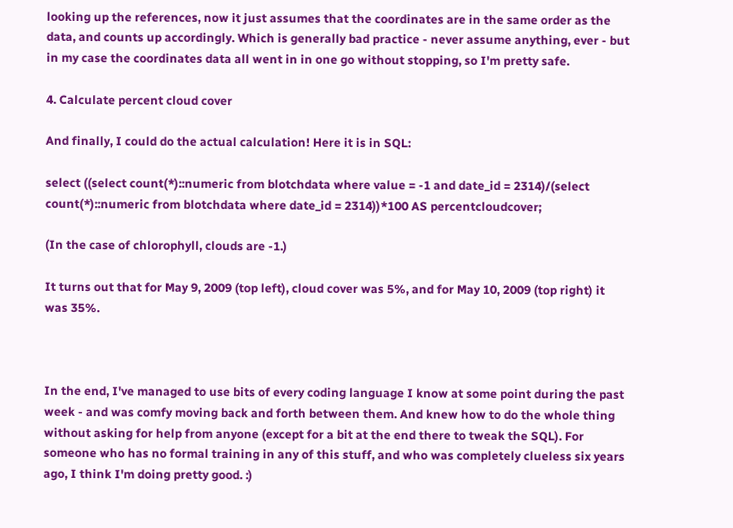looking up the references, now it just assumes that the coordinates are in the same order as the data, and counts up accordingly. Which is generally bad practice - never assume anything, ever - but in my case the coordinates data all went in in one go without stopping, so I'm pretty safe.

4. Calculate percent cloud cover

And finally, I could do the actual calculation! Here it is in SQL:

select ((select count(*)::numeric from blotchdata where value = -1 and date_id = 2314)/(select count(*)::numeric from blotchdata where date_id = 2314))*100 AS percentcloudcover;

(In the case of chlorophyll, clouds are -1.)

It turns out that for May 9, 2009 (top left), cloud cover was 5%, and for May 10, 2009 (top right) it was 35%.



In the end, I've managed to use bits of every coding language I know at some point during the past week - and was comfy moving back and forth between them. And knew how to do the whole thing without asking for help from anyone (except for a bit at the end there to tweak the SQL). For someone who has no formal training in any of this stuff, and who was completely clueless six years ago, I think I'm doing pretty good. :)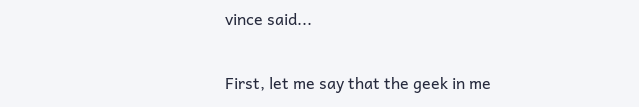vince said...

First, let me say that the geek in me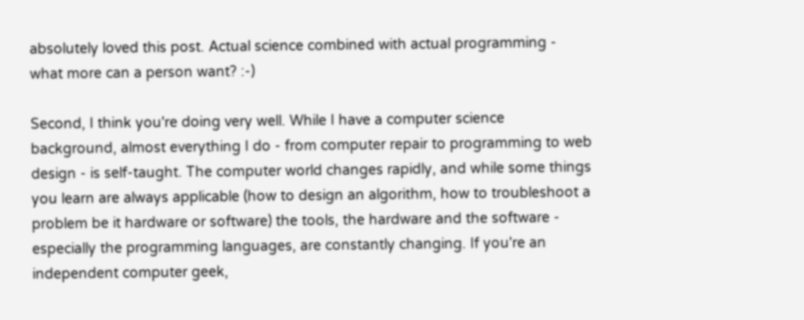absolutely loved this post. Actual science combined with actual programming - what more can a person want? :-)

Second, I think you're doing very well. While I have a computer science background, almost everything I do - from computer repair to programming to web design - is self-taught. The computer world changes rapidly, and while some things you learn are always applicable (how to design an algorithm, how to troubleshoot a problem be it hardware or software) the tools, the hardware and the software - especially the programming languages, are constantly changing. If you're an independent computer geek,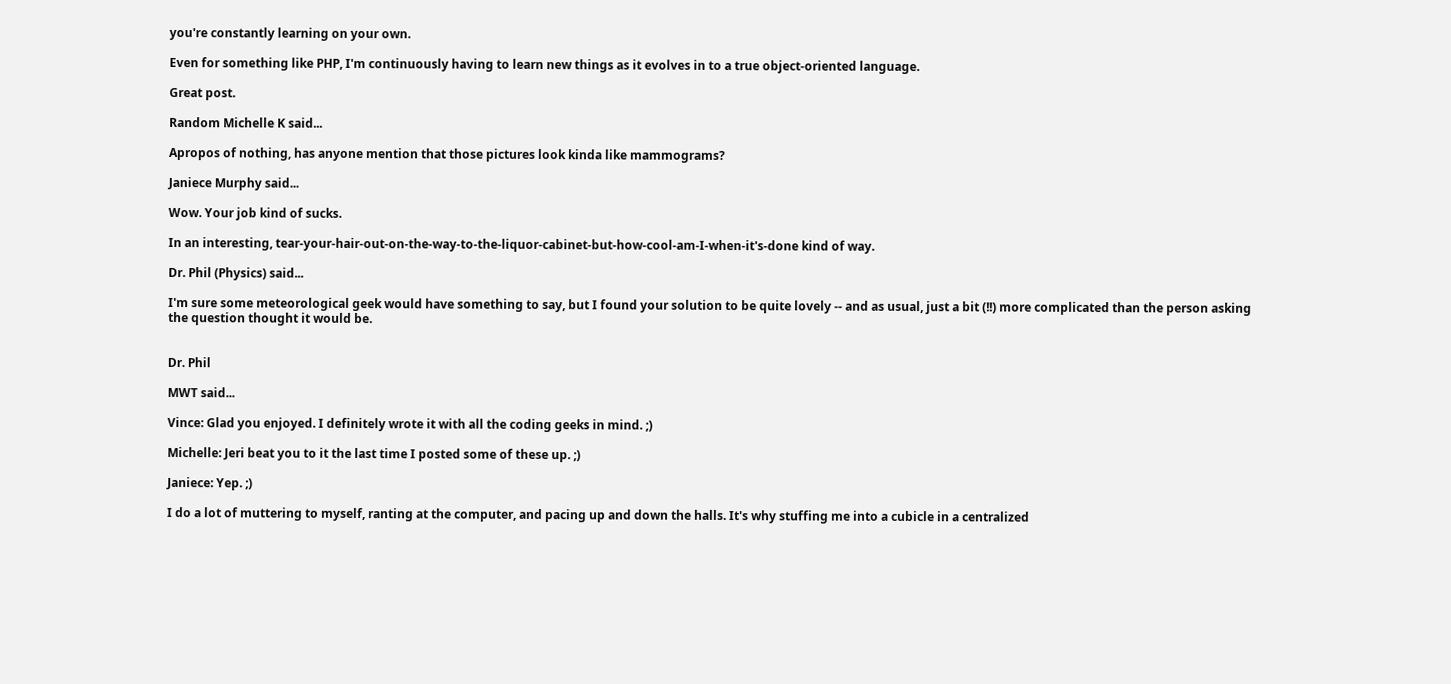you're constantly learning on your own.

Even for something like PHP, I'm continuously having to learn new things as it evolves in to a true object-oriented language.

Great post.

Random Michelle K said...

Apropos of nothing, has anyone mention that those pictures look kinda like mammograms?

Janiece Murphy said...

Wow. Your job kind of sucks.

In an interesting, tear-your-hair-out-on-the-way-to-the-liquor-cabinet-but-how-cool-am-I-when-it's-done kind of way.

Dr. Phil (Physics) said...

I'm sure some meteorological geek would have something to say, but I found your solution to be quite lovely -- and as usual, just a bit (!!) more complicated than the person asking the question thought it would be.


Dr. Phil

MWT said...

Vince: Glad you enjoyed. I definitely wrote it with all the coding geeks in mind. ;)

Michelle: Jeri beat you to it the last time I posted some of these up. ;)

Janiece: Yep. ;)

I do a lot of muttering to myself, ranting at the computer, and pacing up and down the halls. It's why stuffing me into a cubicle in a centralized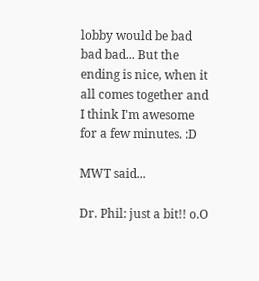lobby would be bad bad bad... But the ending is nice, when it all comes together and I think I'm awesome for a few minutes. :D

MWT said...

Dr. Phil: just a bit!! o.O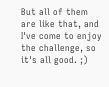But all of them are like that, and I've come to enjoy the challenge, so it's all good. ;)